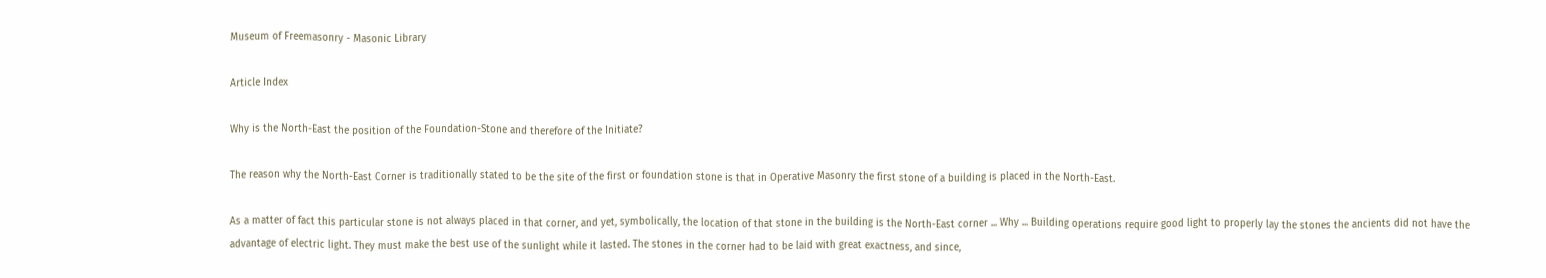Museum of Freemasonry - Masonic Library

Article Index

Why is the North-East the position of the Foundation-Stone and therefore of the Initiate?

The reason why the North-East Corner is traditionally stated to be the site of the first or foundation stone is that in Operative Masonry the first stone of a building is placed in the North-East.

As a matter of fact this particular stone is not always placed in that corner, and yet, symbolically, the location of that stone in the building is the North-East corner ... Why ... Building operations require good light to properly lay the stones the ancients did not have the advantage of electric light. They must make the best use of the sunlight while it lasted. The stones in the corner had to be laid with great exactness, and since,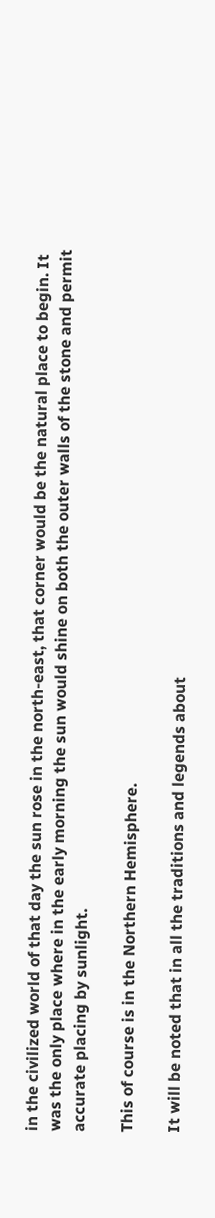in the civilized world of that day the sun rose in the north-east, that corner would be the natural place to begin. It was the only place where in the early morning the sun would shine on both the outer walls of the stone and permit accurate placing by sunlight.

This of course is in the Northern Hemisphere.

It will be noted that in all the traditions and legends about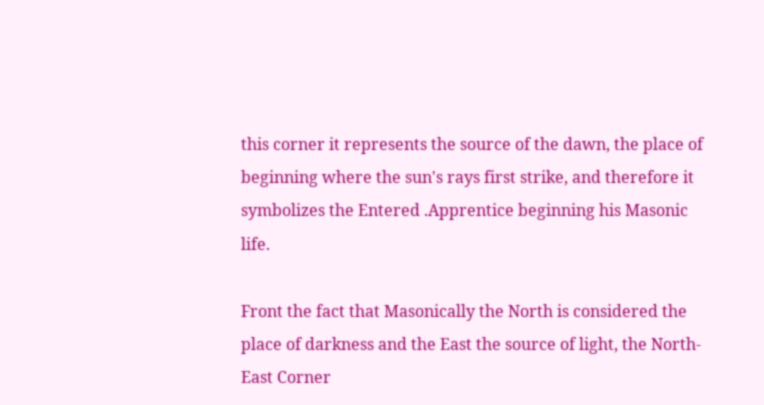this corner it represents the source of the dawn, the place of beginning where the sun's rays first strike, and therefore it symbolizes the Entered .Apprentice beginning his Masonic life.

Front the fact that Masonically the North is considered the place of darkness and the East the source of light, the North-East Corner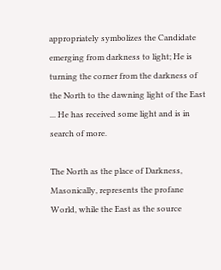appropriately symbolizes the Candidate emerging from darkness to light; He is turning the corner from the darkness of the North to the dawning light of the East ... He has received some light and is in search of more.

The North as the place of Darkness, Masonically, represents the profane World, while the East as the source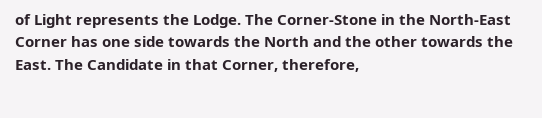of Light represents the Lodge. The Corner-Stone in the North-East Corner has one side towards the North and the other towards the East. The Candidate in that Corner, therefore,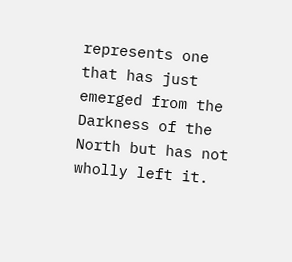represents one that has just emerged from the Darkness of the North but has not wholly left it.